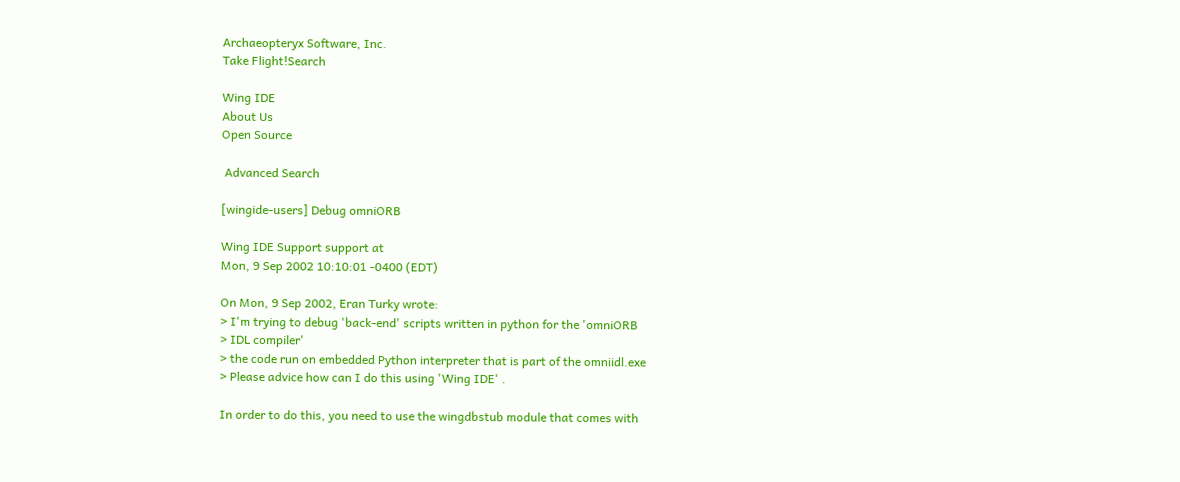Archaeopteryx Software, Inc.
Take Flight!Search

Wing IDE
About Us
Open Source

 Advanced Search

[wingide-users] Debug omniORB

Wing IDE Support support at
Mon, 9 Sep 2002 10:10:01 -0400 (EDT)

On Mon, 9 Sep 2002, Eran Turky wrote:
> I'm trying to debug 'back-end' scripts written in python for the 'omniORB
> IDL compiler'
> the code run on embedded Python interpreter that is part of the omniidl.exe
> Please advice how can I do this using 'Wing IDE' .

In order to do this, you need to use the wingdbstub module that comes with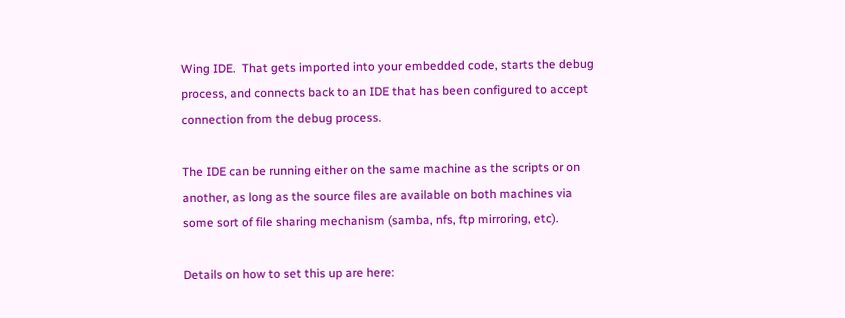Wing IDE.  That gets imported into your embedded code, starts the debug
process, and connects back to an IDE that has been configured to accept
connection from the debug process.

The IDE can be running either on the same machine as the scripts or on
another, as long as the source files are available on both machines via
some sort of file sharing mechanism (samba, nfs, ftp mirroring, etc).

Details on how to set this up are here: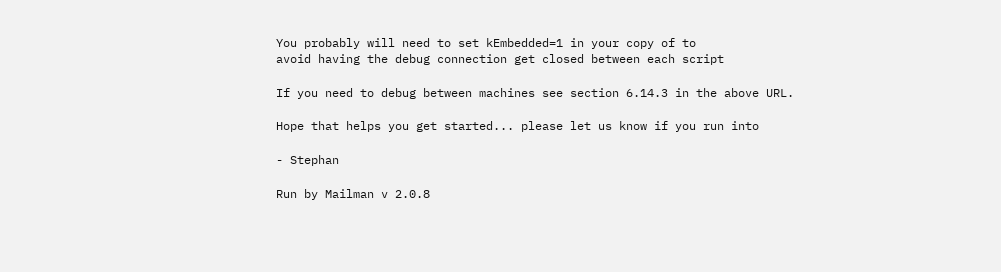You probably will need to set kEmbedded=1 in your copy of to
avoid having the debug connection get closed between each script

If you need to debug between machines see section 6.14.3 in the above URL.

Hope that helps you get started... please let us know if you run into

- Stephan

Run by Mailman v 2.0.8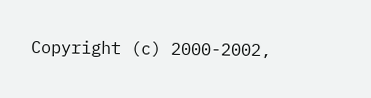Copyright (c) 2000-2002,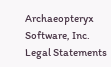Archaeopteryx Software, Inc.
Legal Statements